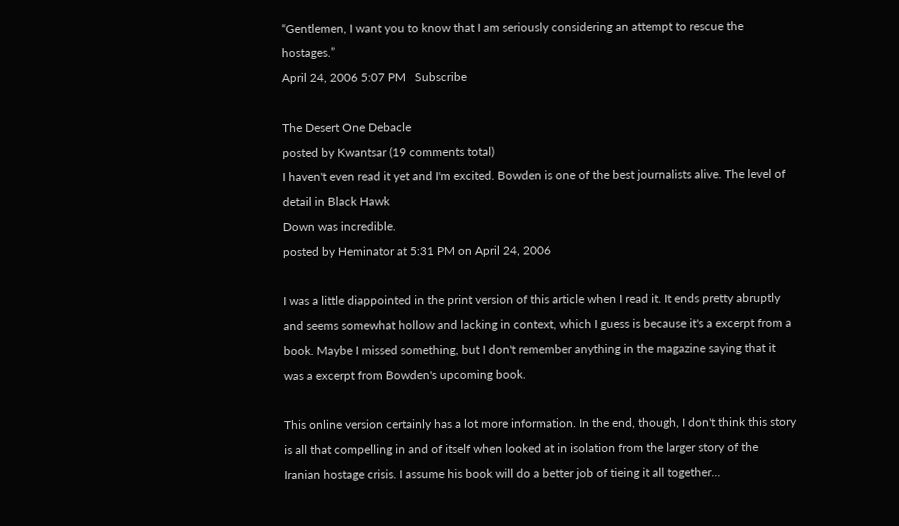“Gentlemen, I want you to know that I am seriously considering an attempt to rescue the hostages.”
April 24, 2006 5:07 PM   Subscribe

The Desert One Debacle
posted by Kwantsar (19 comments total)
I haven't even read it yet and I'm excited. Bowden is one of the best journalists alive. The level of detail in Black Hawk
Down was incredible.
posted by Heminator at 5:31 PM on April 24, 2006

I was a little diappointed in the print version of this article when I read it. It ends pretty abruptly and seems somewhat hollow and lacking in context, which I guess is because it's a excerpt from a book. Maybe I missed something, but I don't remember anything in the magazine saying that it was a excerpt from Bowden's upcoming book.

This online version certainly has a lot more information. In the end, though, I don't think this story is all that compelling in and of itself when looked at in isolation from the larger story of the Iranian hostage crisis. I assume his book will do a better job of tieing it all together...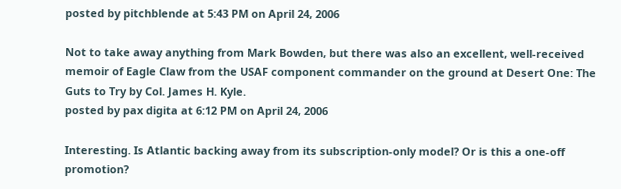posted by pitchblende at 5:43 PM on April 24, 2006

Not to take away anything from Mark Bowden, but there was also an excellent, well-received memoir of Eagle Claw from the USAF component commander on the ground at Desert One: The Guts to Try by Col. James H. Kyle.
posted by pax digita at 6:12 PM on April 24, 2006

Interesting. Is Atlantic backing away from its subscription-only model? Or is this a one-off promotion?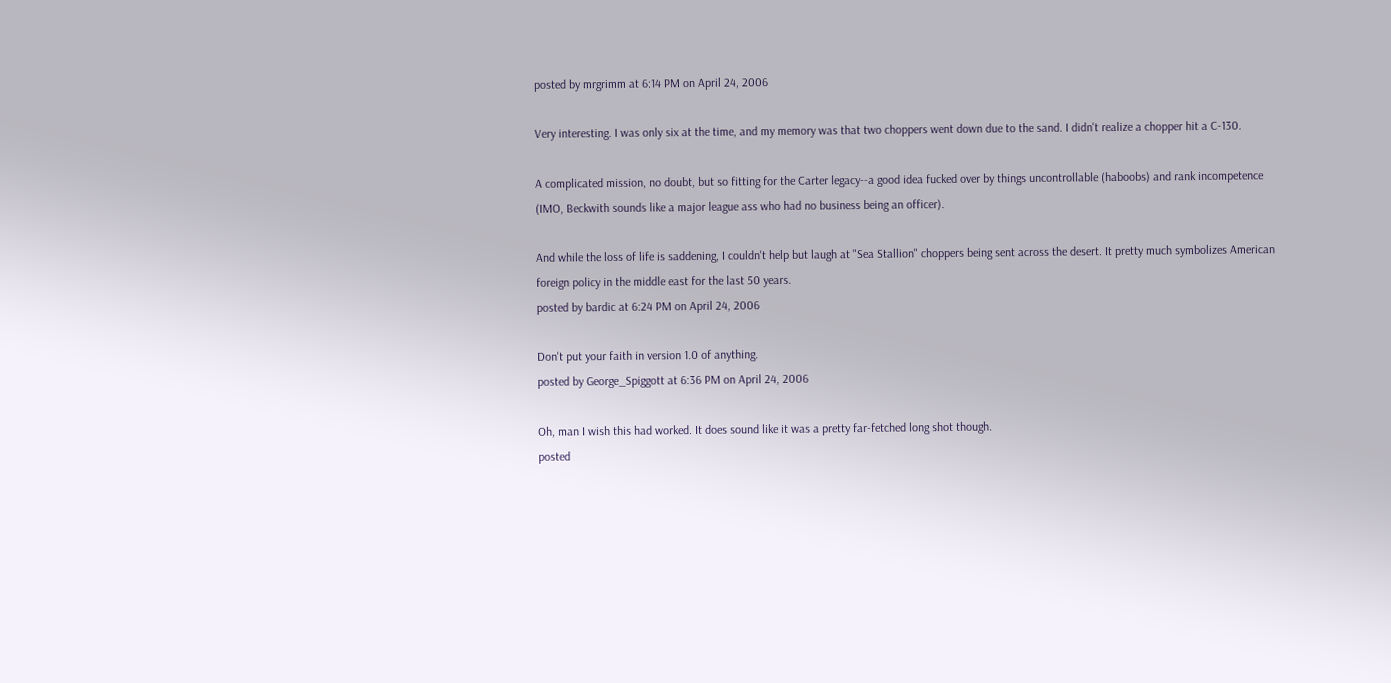posted by mrgrimm at 6:14 PM on April 24, 2006

Very interesting. I was only six at the time, and my memory was that two choppers went down due to the sand. I didn't realize a chopper hit a C-130.

A complicated mission, no doubt, but so fitting for the Carter legacy--a good idea fucked over by things uncontrollable (haboobs) and rank incompetence (IMO, Beckwith sounds like a major league ass who had no business being an officer).

And while the loss of life is saddening, I couldn't help but laugh at "Sea Stallion" choppers being sent across the desert. It pretty much symbolizes American foreign policy in the middle east for the last 50 years.
posted by bardic at 6:24 PM on April 24, 2006

Don't put your faith in version 1.0 of anything.
posted by George_Spiggott at 6:36 PM on April 24, 2006

Oh, man I wish this had worked. It does sound like it was a pretty far-fetched long shot though.
posted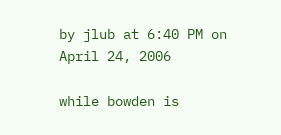by jlub at 6:40 PM on April 24, 2006

while bowden is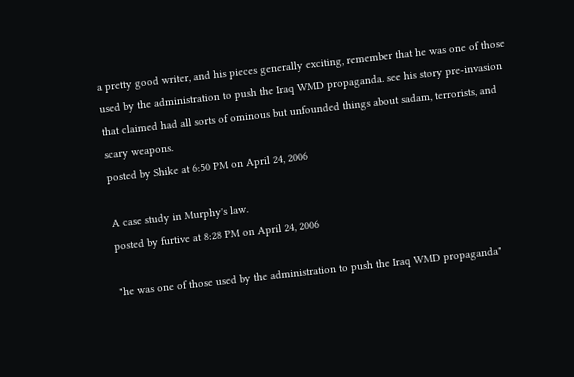a pretty good writer, and his pieces generally exciting, remember that he was one of those used by the administration to push the Iraq WMD propaganda. see his story pre-invasion that claimed had all sorts of ominous but unfounded things about sadam, terrorists, and scary weapons.
posted by Shike at 6:50 PM on April 24, 2006

A case study in Murphy's law.
posted by furtive at 8:28 PM on April 24, 2006

"he was one of those used by the administration to push the Iraq WMD propaganda"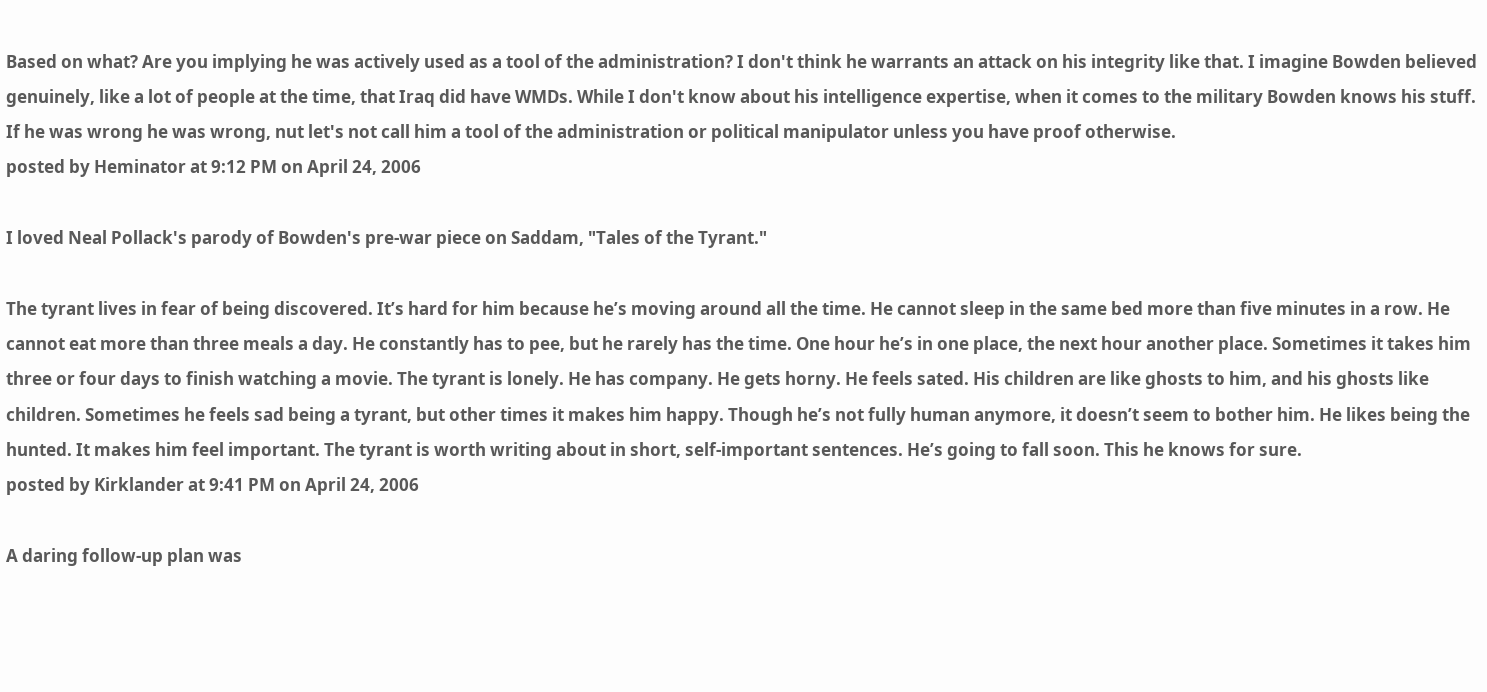Based on what? Are you implying he was actively used as a tool of the administration? I don't think he warrants an attack on his integrity like that. I imagine Bowden believed genuinely, like a lot of people at the time, that Iraq did have WMDs. While I don't know about his intelligence expertise, when it comes to the military Bowden knows his stuff. If he was wrong he was wrong, nut let's not call him a tool of the administration or political manipulator unless you have proof otherwise.
posted by Heminator at 9:12 PM on April 24, 2006

I loved Neal Pollack's parody of Bowden's pre-war piece on Saddam, "Tales of the Tyrant."

The tyrant lives in fear of being discovered. It’s hard for him because he’s moving around all the time. He cannot sleep in the same bed more than five minutes in a row. He cannot eat more than three meals a day. He constantly has to pee, but he rarely has the time. One hour he’s in one place, the next hour another place. Sometimes it takes him three or four days to finish watching a movie. The tyrant is lonely. He has company. He gets horny. He feels sated. His children are like ghosts to him, and his ghosts like children. Sometimes he feels sad being a tyrant, but other times it makes him happy. Though he’s not fully human anymore, it doesn’t seem to bother him. He likes being the hunted. It makes him feel important. The tyrant is worth writing about in short, self-important sentences. He’s going to fall soon. This he knows for sure.
posted by Kirklander at 9:41 PM on April 24, 2006

A daring follow-up plan was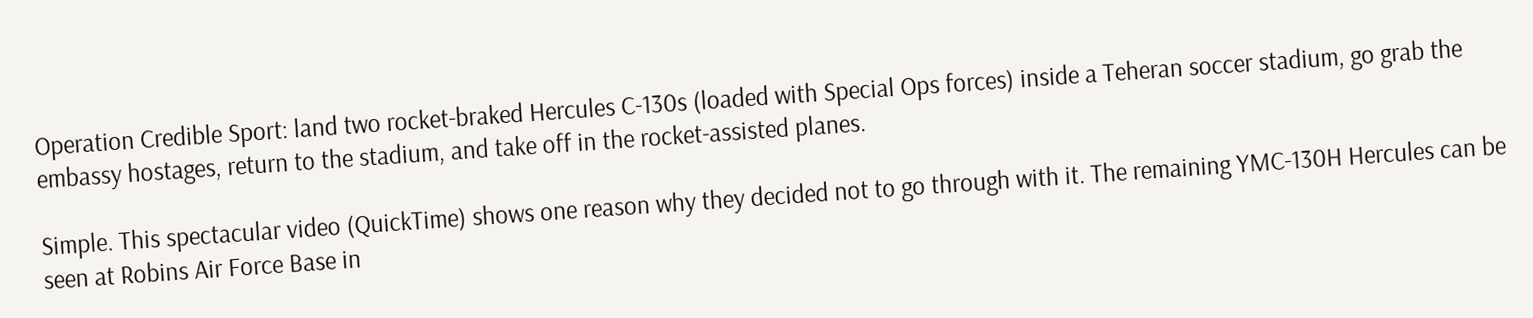Operation Credible Sport: land two rocket-braked Hercules C-130s (loaded with Special Ops forces) inside a Teheran soccer stadium, go grab the embassy hostages, return to the stadium, and take off in the rocket-assisted planes.

Simple. This spectacular video (QuickTime) shows one reason why they decided not to go through with it. The remaining YMC-130H Hercules can be seen at Robins Air Force Base in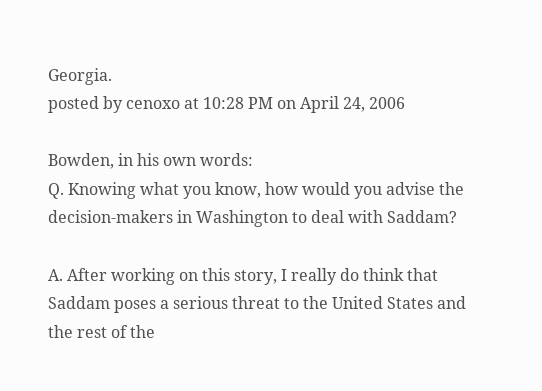Georgia.
posted by cenoxo at 10:28 PM on April 24, 2006

Bowden, in his own words:
Q. Knowing what you know, how would you advise the decision-makers in Washington to deal with Saddam?

A. After working on this story, I really do think that Saddam poses a serious threat to the United States and the rest of the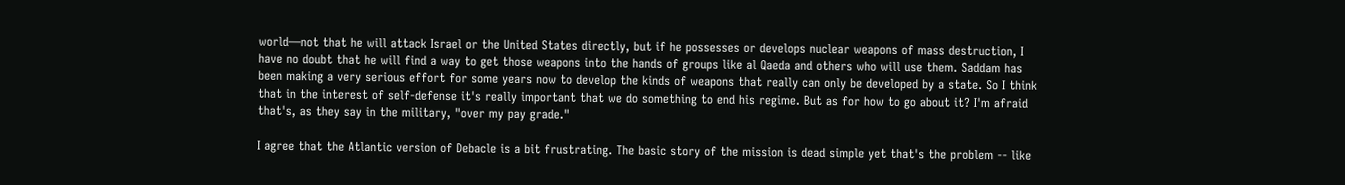world—not that he will attack Israel or the United States directly, but if he possesses or develops nuclear weapons of mass destruction, I have no doubt that he will find a way to get those weapons into the hands of groups like al Qaeda and others who will use them. Saddam has been making a very serious effort for some years now to develop the kinds of weapons that really can only be developed by a state. So I think that in the interest of self-defense it's really important that we do something to end his regime. But as for how to go about it? I'm afraid that's, as they say in the military, "over my pay grade."

I agree that the Atlantic version of Debacle is a bit frustrating. The basic story of the mission is dead simple yet that's the problem -- like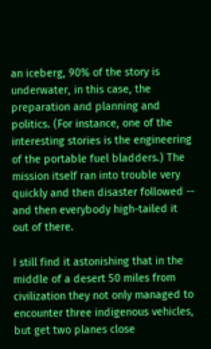an iceberg, 90% of the story is underwater, in this case, the preparation and planning and politics. (For instance, one of the interesting stories is the engineering of the portable fuel bladders.) The mission itself ran into trouble very quickly and then disaster followed -- and then everybody high-tailed it out of there.

I still find it astonishing that in the middle of a desert 50 miles from civilization they not only managed to encounter three indigenous vehicles, but get two planes close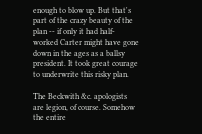enough to blow up. But that's part of the crazy beauty of the plan -- if only it had half-worked Carter might have gone down in the ages as a ballsy president. It took great courage to underwrite this risky plan.

The Beckwith &c. apologists are legion, of course. Somehow the entire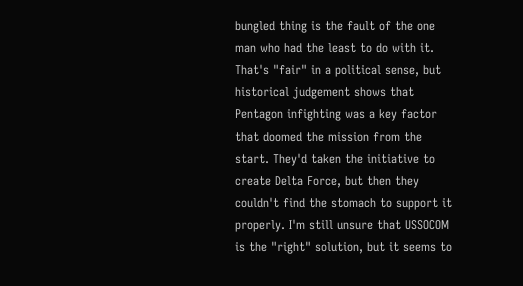bungled thing is the fault of the one man who had the least to do with it. That's "fair" in a political sense, but historical judgement shows that Pentagon infighting was a key factor that doomed the mission from the start. They'd taken the initiative to create Delta Force, but then they couldn't find the stomach to support it properly. I'm still unsure that USSOCOM is the "right" solution, but it seems to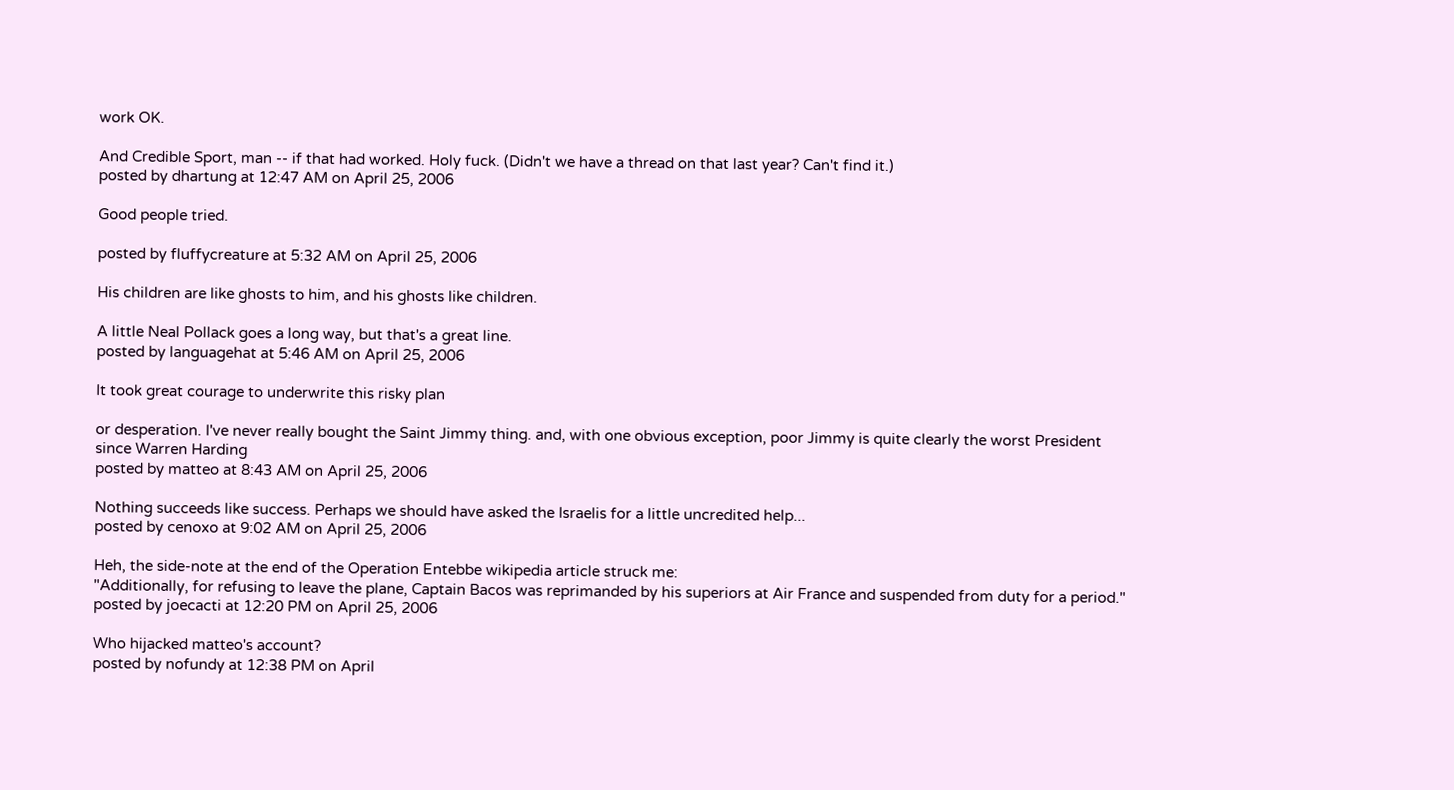work OK.

And Credible Sport, man -- if that had worked. Holy fuck. (Didn't we have a thread on that last year? Can't find it.)
posted by dhartung at 12:47 AM on April 25, 2006

Good people tried.

posted by fluffycreature at 5:32 AM on April 25, 2006

His children are like ghosts to him, and his ghosts like children.

A little Neal Pollack goes a long way, but that's a great line.
posted by languagehat at 5:46 AM on April 25, 2006

It took great courage to underwrite this risky plan

or desperation. I've never really bought the Saint Jimmy thing. and, with one obvious exception, poor Jimmy is quite clearly the worst President since Warren Harding
posted by matteo at 8:43 AM on April 25, 2006

Nothing succeeds like success. Perhaps we should have asked the Israelis for a little uncredited help...
posted by cenoxo at 9:02 AM on April 25, 2006

Heh, the side-note at the end of the Operation Entebbe wikipedia article struck me:
"Additionally, for refusing to leave the plane, Captain Bacos was reprimanded by his superiors at Air France and suspended from duty for a period."
posted by joecacti at 12:20 PM on April 25, 2006

Who hijacked matteo's account?
posted by nofundy at 12:38 PM on April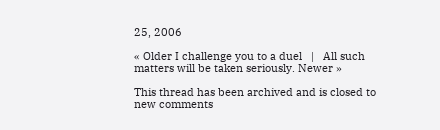25, 2006

« Older I challenge you to a duel   |   All such matters will be taken seriously. Newer »

This thread has been archived and is closed to new comments